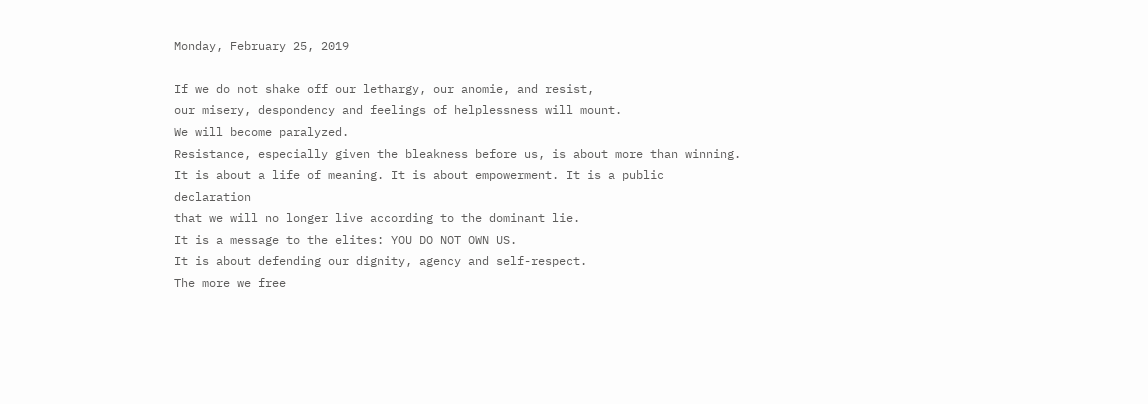Monday, February 25, 2019

If we do not shake off our lethargy, our anomie, and resist,
our misery, despondency and feelings of helplessness will mount.
We will become paralyzed.
Resistance, especially given the bleakness before us, is about more than winning.
It is about a life of meaning. It is about empowerment. It is a public declaration
that we will no longer live according to the dominant lie.
It is a message to the elites: YOU DO NOT OWN US.
It is about defending our dignity, agency and self-respect.
The more we free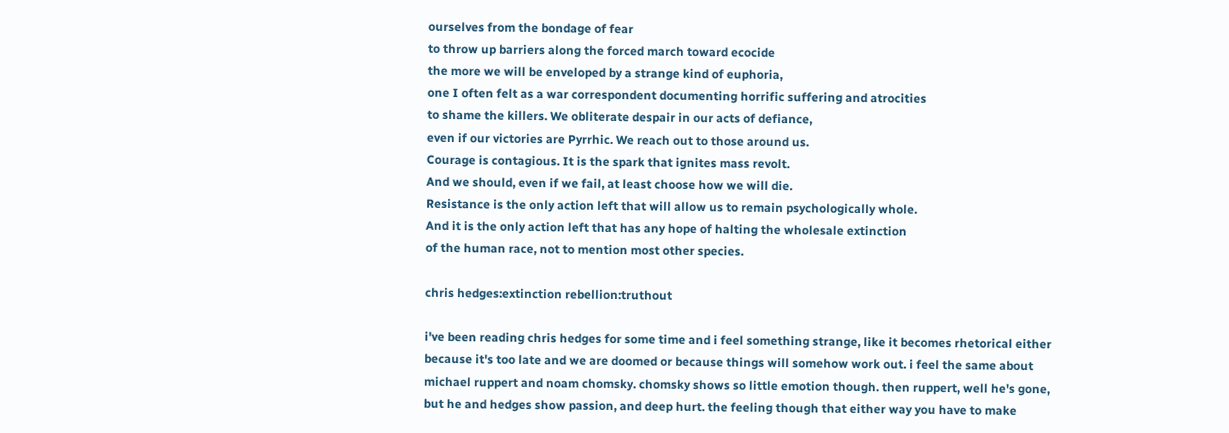ourselves from the bondage of fear
to throw up barriers along the forced march toward ecocide
the more we will be enveloped by a strange kind of euphoria,
one I often felt as a war correspondent documenting horrific suffering and atrocities
to shame the killers. We obliterate despair in our acts of defiance,
even if our victories are Pyrrhic. We reach out to those around us.
Courage is contagious. It is the spark that ignites mass revolt.
And we should, even if we fail, at least choose how we will die.
Resistance is the only action left that will allow us to remain psychologically whole.
And it is the only action left that has any hope of halting the wholesale extinction
of the human race, not to mention most other species.

chris hedges:extinction rebellion:truthout

i've been reading chris hedges for some time and i feel something strange, like it becomes rhetorical either because it's too late and we are doomed or because things will somehow work out. i feel the same about michael ruppert and noam chomsky. chomsky shows so little emotion though. then ruppert, well he's gone, but he and hedges show passion, and deep hurt. the feeling though that either way you have to make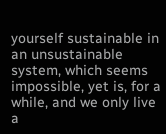yourself sustainable in an unsustainable system, which seems impossible, yet is, for a while, and we only live a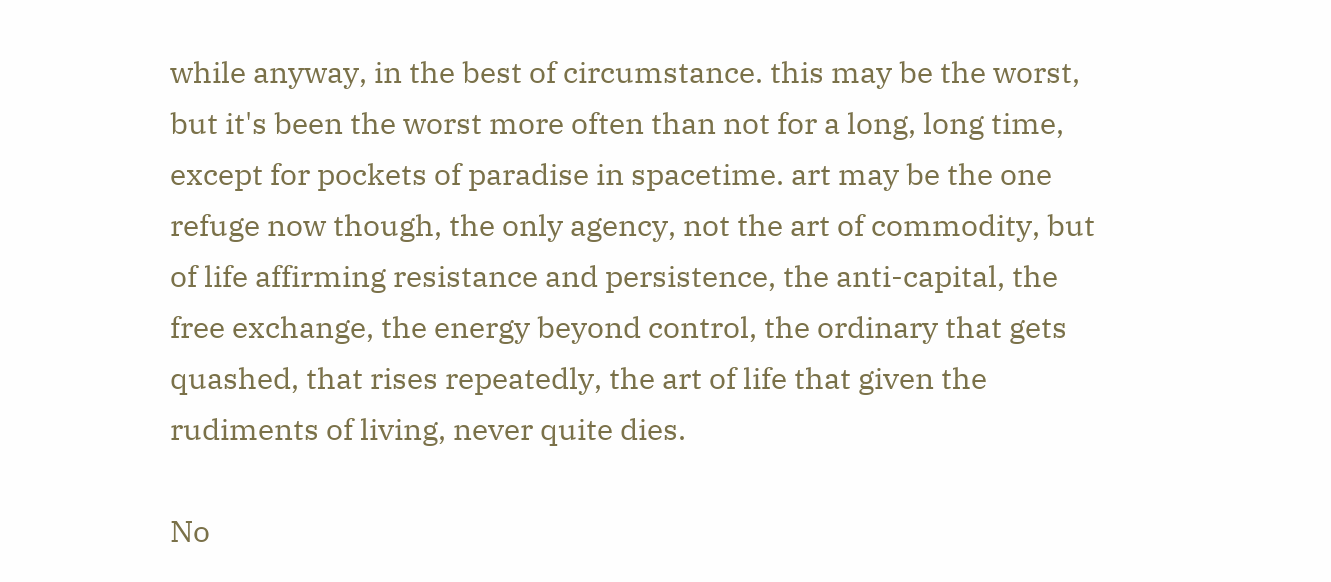while anyway, in the best of circumstance. this may be the worst, but it's been the worst more often than not for a long, long time, except for pockets of paradise in spacetime. art may be the one refuge now though, the only agency, not the art of commodity, but of life affirming resistance and persistence, the anti-capital, the free exchange, the energy beyond control, the ordinary that gets quashed, that rises repeatedly, the art of life that given the rudiments of living, never quite dies.

No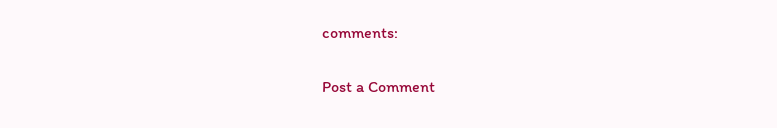comments:

Post a Comment